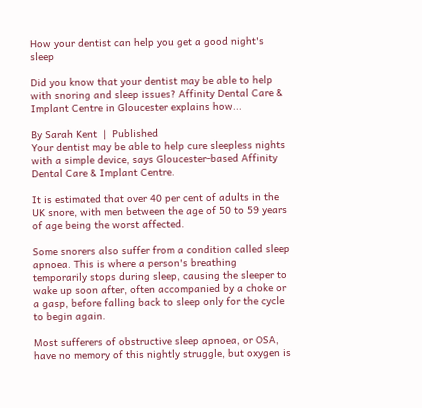How your dentist can help you get a good night's sleep

Did you know that your dentist may be able to help with snoring and sleep issues? Affinity Dental Care & Implant Centre in Gloucester explains how...

By Sarah Kent  |  Published
Your dentist may be able to help cure sleepless nights with a simple device, says Gloucester-based Affinity Dental Care & Implant Centre.

It is estimated that over 40 per cent of adults in the UK snore, with men between the age of 50 to 59 years of age being the worst affected.

Some snorers also suffer from a condition called sleep apnoea. This is where a person's breathing temporarily stops during sleep, causing the sleeper to wake up soon after, often accompanied by a choke or a gasp, before falling back to sleep only for the cycle to begin again.

Most sufferers of obstructive sleep apnoea, or OSA, have no memory of this nightly struggle, but oxygen is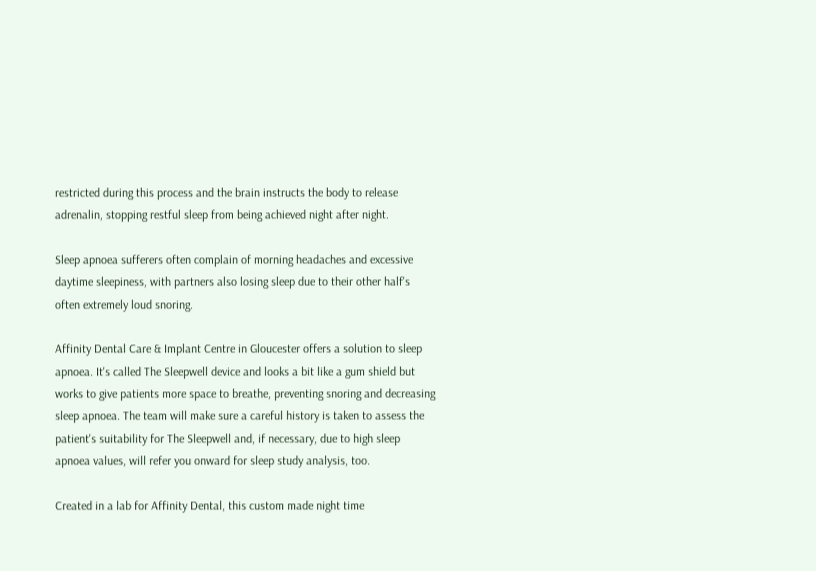restricted during this process and the brain instructs the body to release adrenalin, stopping restful sleep from being achieved night after night.

Sleep apnoea sufferers often complain of morning headaches and excessive daytime sleepiness, with partners also losing sleep due to their other half's often extremely loud snoring.

Affinity Dental Care & Implant Centre in Gloucester offers a solution to sleep apnoea. It's called The Sleepwell device and looks a bit like a gum shield but works to give patients more space to breathe, preventing snoring and decreasing sleep apnoea. The team will make sure a careful history is taken to assess the patient's suitability for The Sleepwell and, if necessary, due to high sleep apnoea values, will refer you onward for sleep study analysis, too.

Created in a lab for Affinity Dental, this custom made night time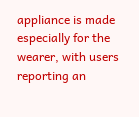appliance is made especially for the wearer, with users reporting an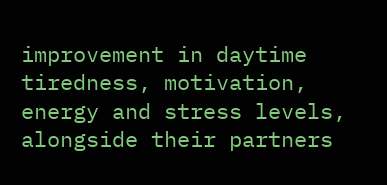improvement in daytime tiredness, motivation, energy and stress levels, alongside their partners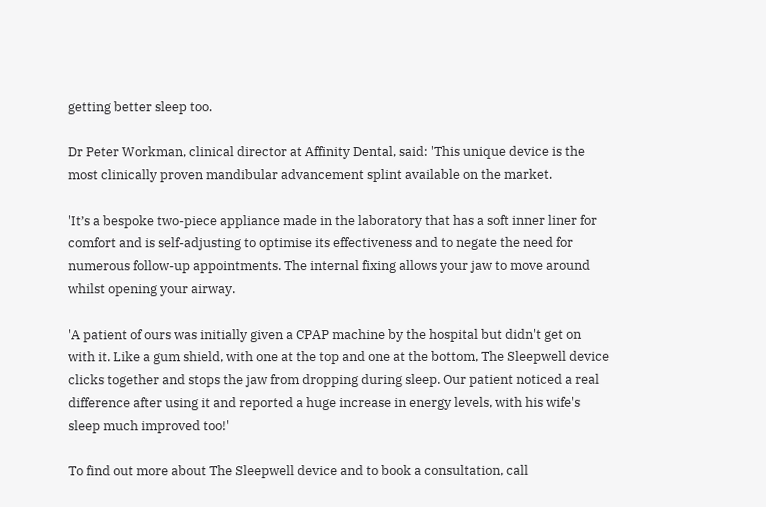getting better sleep too.

Dr Peter Workman, clinical director at Affinity Dental, said: 'This unique device is the most clinically proven mandibular advancement splint available on the market.

'It’s a bespoke two-piece appliance made in the laboratory that has a soft inner liner for comfort and is self-adjusting to optimise its effectiveness and to negate the need for numerous follow-up appointments. The internal fixing allows your jaw to move around whilst opening your airway.

'A patient of ours was initially given a CPAP machine by the hospital but didn't get on with it. Like a gum shield, with one at the top and one at the bottom, The Sleepwell device clicks together and stops the jaw from dropping during sleep. Our patient noticed a real difference after using it and reported a huge increase in energy levels, with his wife's sleep much improved too!'

To find out more about The Sleepwell device and to book a consultation, call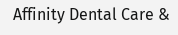Affinity Dental Care &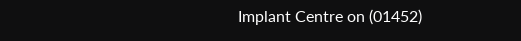Implant Centre on (01452)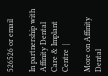526526 or email

In partnership with Affinity Dental Care & Implant Centre  |

More on Affinity Dental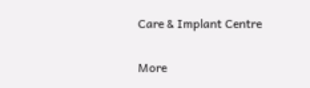Care & Implant Centre

More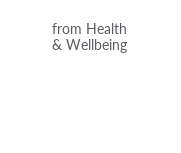from Health & Wellbeing